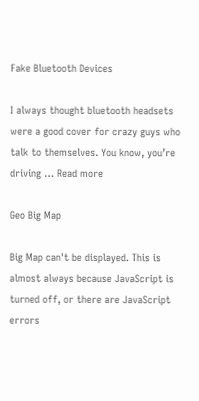Fake Bluetooth Devices

I always thought bluetooth headsets were a good cover for crazy guys who talk to themselves. You know, you’re driving … Read more

Geo Big Map

Big Map can't be displayed. This is almost always because JavaScript is turned off, or there are JavaScript errors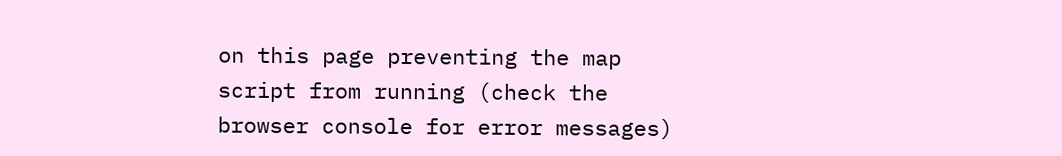on this page preventing the map script from running (check the browser console for error messages)